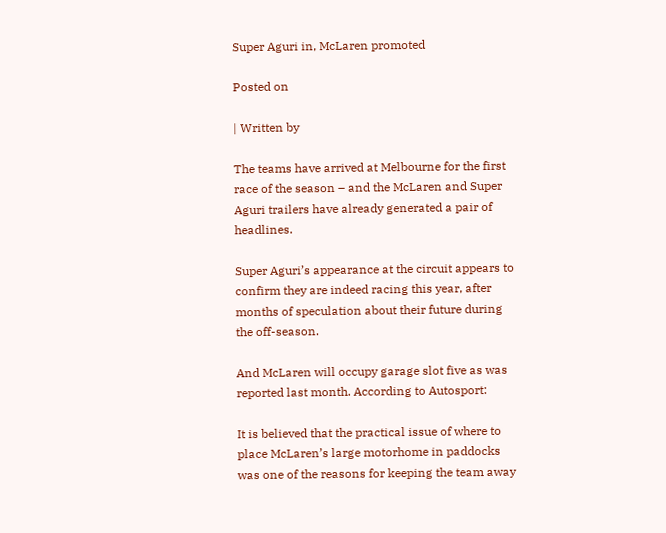Super Aguri in, McLaren promoted

Posted on

| Written by

The teams have arrived at Melbourne for the first race of the season – and the McLaren and Super Aguri trailers have already generated a pair of headlines.

Super Aguri’s appearance at the circuit appears to confirm they are indeed racing this year, after months of speculation about their future during the off-season.

And McLaren will occupy garage slot five as was reported last month. According to Autosport:

It is believed that the practical issue of where to place McLaren’s large motorhome in paddocks was one of the reasons for keeping the team away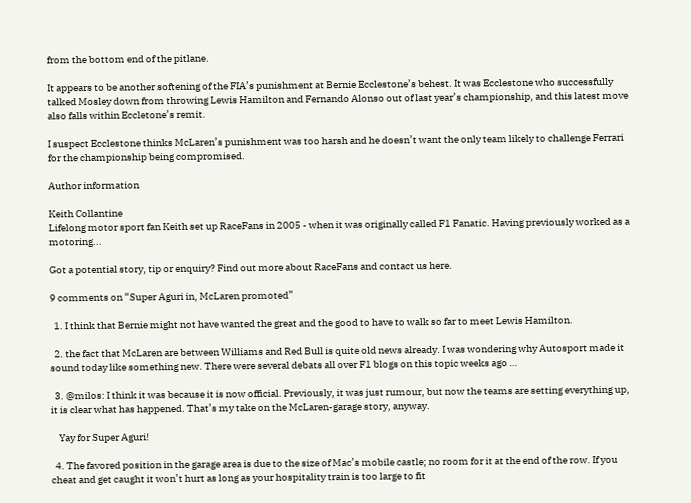from the bottom end of the pitlane.

It appears to be another softening of the FIA’s punishment at Bernie Ecclestone’s behest. It was Ecclestone who successfully talked Mosley down from throwing Lewis Hamilton and Fernando Alonso out of last year’s championship, and this latest move also falls within Eccletone’s remit.

I suspect Ecclestone thinks McLaren’s punishment was too harsh and he doesn’t want the only team likely to challenge Ferrari for the championship being compromised.

Author information

Keith Collantine
Lifelong motor sport fan Keith set up RaceFans in 2005 - when it was originally called F1 Fanatic. Having previously worked as a motoring...

Got a potential story, tip or enquiry? Find out more about RaceFans and contact us here.

9 comments on “Super Aguri in, McLaren promoted”

  1. I think that Bernie might not have wanted the great and the good to have to walk so far to meet Lewis Hamilton.

  2. the fact that McLaren are between Williams and Red Bull is quite old news already. I was wondering why Autosport made it sound today like something new. There were several debats all over F1 blogs on this topic weeks ago …

  3. @milos: I think it was because it is now official. Previously, it was just rumour, but now the teams are setting everything up, it is clear what has happened. That’s my take on the McLaren-garage story, anyway.

    Yay for Super Aguri!

  4. The favored position in the garage area is due to the size of Mac’s mobile castle; no room for it at the end of the row. If you cheat and get caught it won’t hurt as long as your hospitality train is too large to fit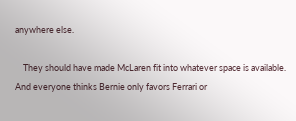anywhere else.

    They should have made McLaren fit into whatever space is available. And everyone thinks Bernie only favors Ferrari or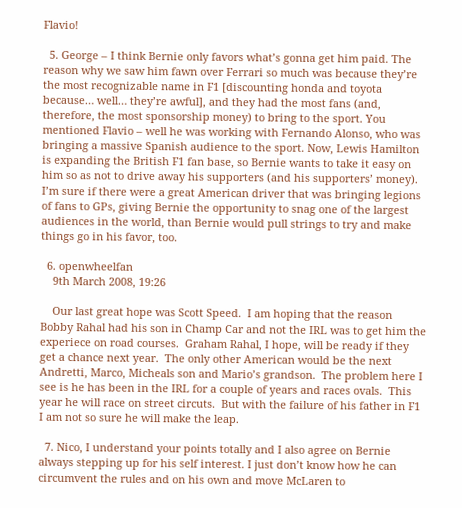Flavio!

  5. George – I think Bernie only favors what’s gonna get him paid. The reason why we saw him fawn over Ferrari so much was because they’re the most recognizable name in F1 [discounting honda and toyota because… well… they’re awful], and they had the most fans (and, therefore, the most sponsorship money) to bring to the sport. You mentioned Flavio – well he was working with Fernando Alonso, who was bringing a massive Spanish audience to the sport. Now, Lewis Hamilton is expanding the British F1 fan base, so Bernie wants to take it easy on him so as not to drive away his supporters (and his supporters’ money). I’m sure if there were a great American driver that was bringing legions of fans to GPs, giving Bernie the opportunity to snag one of the largest audiences in the world, than Bernie would pull strings to try and make things go in his favor, too.

  6. openwheelfan
    9th March 2008, 19:26

    Our last great hope was Scott Speed.  I am hoping that the reason Bobby Rahal had his son in Champ Car and not the IRL was to get him the experiece on road courses.  Graham Rahal, I hope, will be ready if they get a chance next year.  The only other American would be the next Andretti, Marco, Micheals son and Mario’s grandson.  The problem here I see is he has been in the IRL for a couple of years and races ovals.  This year he will race on street circuts.  But with the failure of his father in F1 I am not so sure he will make the leap.

  7. Nico, I understand your points totally and I also agree on Bernie always stepping up for his self interest. I just don’t know how he can circumvent the rules and on his own and move McLaren to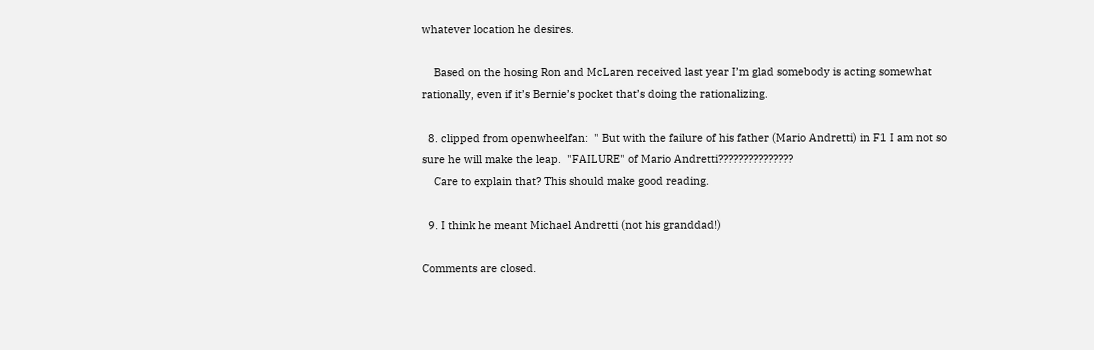whatever location he desires.

    Based on the hosing Ron and McLaren received last year I’m glad somebody is acting somewhat rationally, even if it’s Bernie’s pocket that’s doing the rationalizing.

  8. clipped from openwheelfan:  " But with the failure of his father (Mario Andretti) in F1 I am not so sure he will make the leap.  "FAILURE" of Mario Andretti???????????????
    Care to explain that? This should make good reading.

  9. I think he meant Michael Andretti (not his granddad!)

Comments are closed.